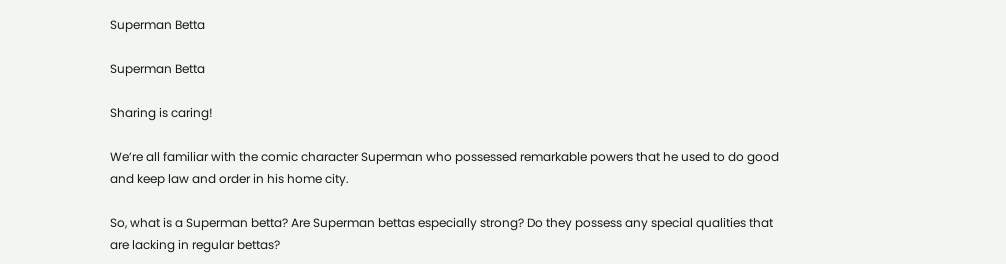Superman Betta

Superman Betta

Sharing is caring!

We’re all familiar with the comic character Superman who possessed remarkable powers that he used to do good and keep law and order in his home city.

So, what is a Superman betta? Are Superman bettas especially strong? Do they possess any special qualities that are lacking in regular bettas?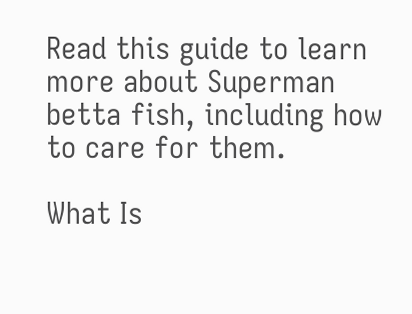Read this guide to learn more about Superman betta fish, including how to care for them.

What Is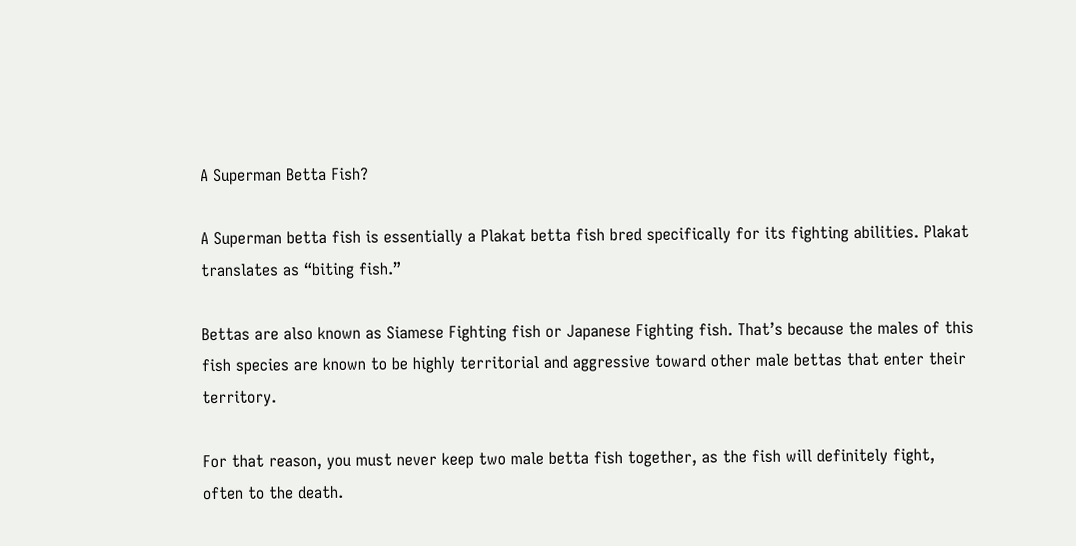A Superman Betta Fish?

A Superman betta fish is essentially a Plakat betta fish bred specifically for its fighting abilities. Plakat translates as “biting fish.”

Bettas are also known as Siamese Fighting fish or Japanese Fighting fish. That’s because the males of this fish species are known to be highly territorial and aggressive toward other male bettas that enter their territory.

For that reason, you must never keep two male betta fish together, as the fish will definitely fight, often to the death.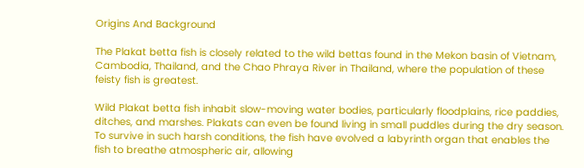Origins And Background

The Plakat betta fish is closely related to the wild bettas found in the Mekon basin of Vietnam, Cambodia, Thailand, and the Chao Phraya River in Thailand, where the population of these feisty fish is greatest.

Wild Plakat betta fish inhabit slow-moving water bodies, particularly floodplains, rice paddies, ditches, and marshes. Plakats can even be found living in small puddles during the dry season. To survive in such harsh conditions, the fish have evolved a labyrinth organ that enables the fish to breathe atmospheric air, allowing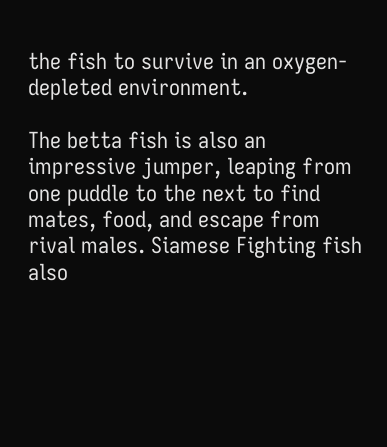the fish to survive in an oxygen-depleted environment.

The betta fish is also an impressive jumper, leaping from one puddle to the next to find mates, food, and escape from rival males. Siamese Fighting fish also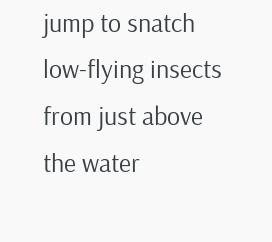jump to snatch low-flying insects from just above the water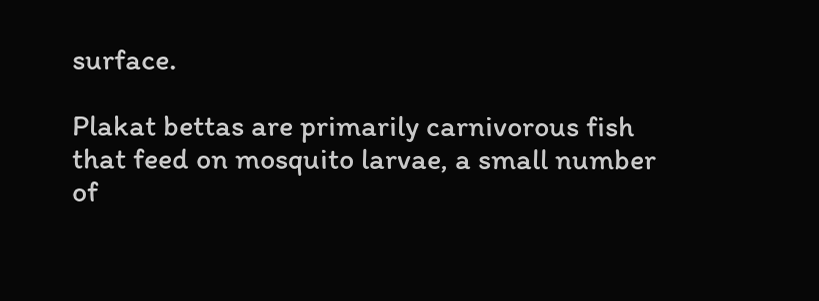surface.

Plakat bettas are primarily carnivorous fish that feed on mosquito larvae, a small number of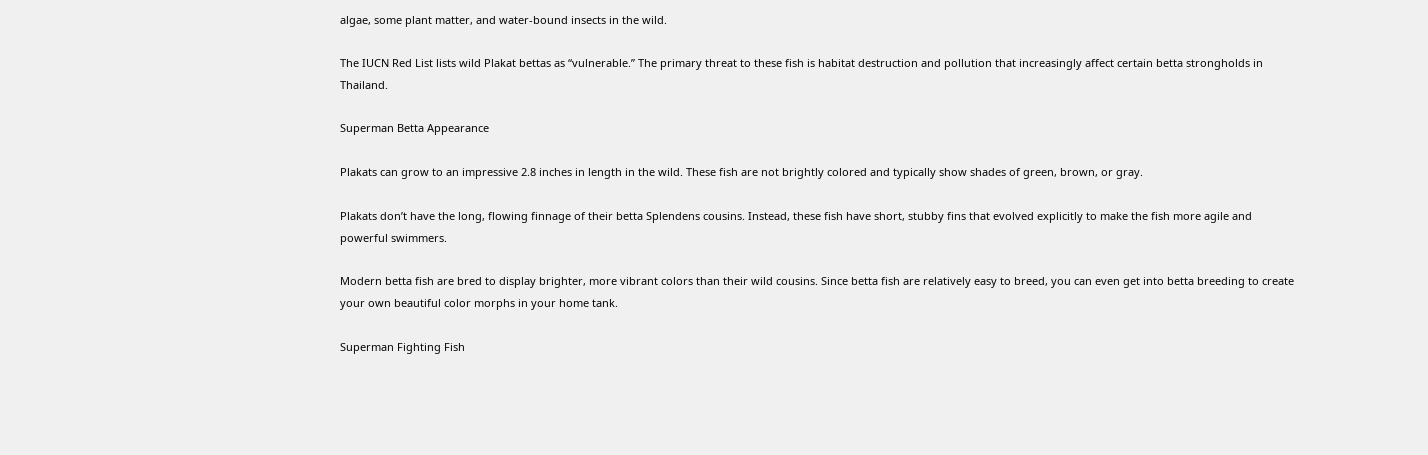algae, some plant matter, and water-bound insects in the wild.

The IUCN Red List lists wild Plakat bettas as “vulnerable.” The primary threat to these fish is habitat destruction and pollution that increasingly affect certain betta strongholds in Thailand.

Superman Betta Appearance

Plakats can grow to an impressive 2.8 inches in length in the wild. These fish are not brightly colored and typically show shades of green, brown, or gray.

Plakats don’t have the long, flowing finnage of their betta Splendens cousins. Instead, these fish have short, stubby fins that evolved explicitly to make the fish more agile and powerful swimmers.

Modern betta fish are bred to display brighter, more vibrant colors than their wild cousins. Since betta fish are relatively easy to breed, you can even get into betta breeding to create your own beautiful color morphs in your home tank.

Superman Fighting Fish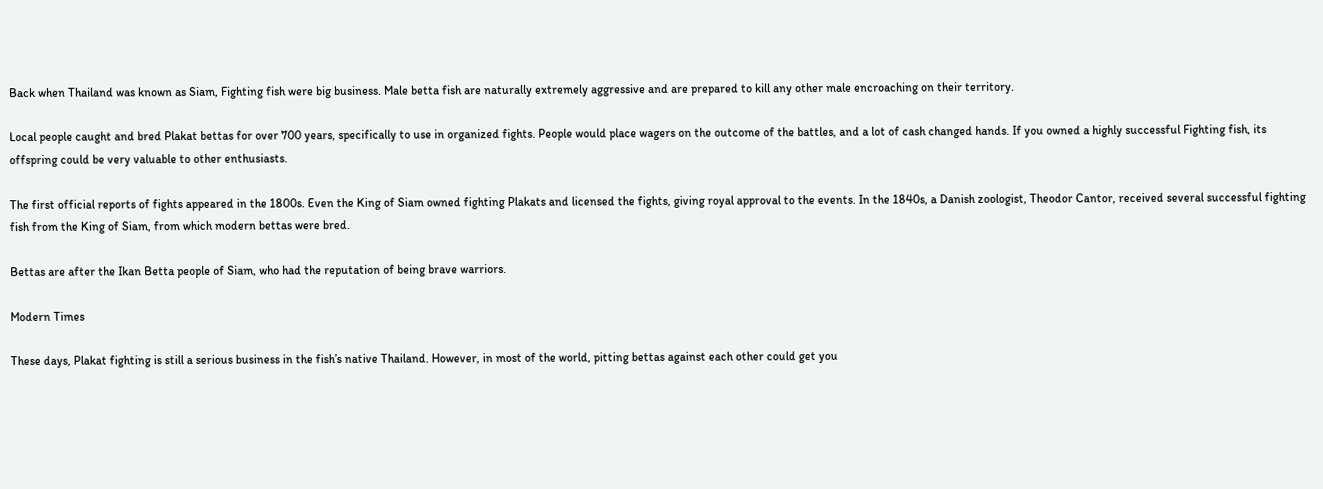Back when Thailand was known as Siam, Fighting fish were big business. Male betta fish are naturally extremely aggressive and are prepared to kill any other male encroaching on their territory.

Local people caught and bred Plakat bettas for over 700 years, specifically to use in organized fights. People would place wagers on the outcome of the battles, and a lot of cash changed hands. If you owned a highly successful Fighting fish, its offspring could be very valuable to other enthusiasts.

The first official reports of fights appeared in the 1800s. Even the King of Siam owned fighting Plakats and licensed the fights, giving royal approval to the events. In the 1840s, a Danish zoologist, Theodor Cantor, received several successful fighting fish from the King of Siam, from which modern bettas were bred.

Bettas are after the Ikan Betta people of Siam, who had the reputation of being brave warriors.

Modern Times

These days, Plakat fighting is still a serious business in the fish’s native Thailand. However, in most of the world, pitting bettas against each other could get you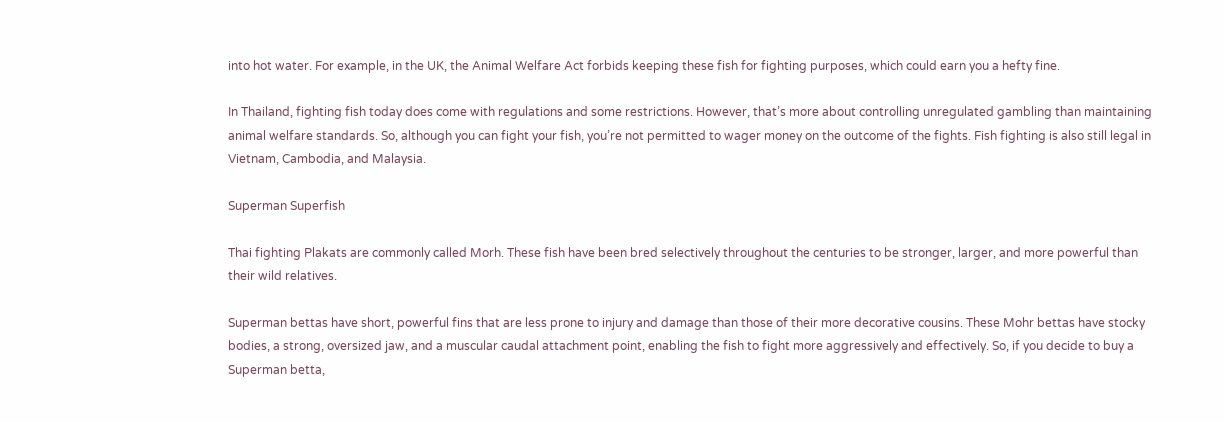into hot water. For example, in the UK, the Animal Welfare Act forbids keeping these fish for fighting purposes, which could earn you a hefty fine.

In Thailand, fighting fish today does come with regulations and some restrictions. However, that’s more about controlling unregulated gambling than maintaining animal welfare standards. So, although you can fight your fish, you’re not permitted to wager money on the outcome of the fights. Fish fighting is also still legal in Vietnam, Cambodia, and Malaysia.

Superman Superfish

Thai fighting Plakats are commonly called Morh. These fish have been bred selectively throughout the centuries to be stronger, larger, and more powerful than their wild relatives.

Superman bettas have short, powerful fins that are less prone to injury and damage than those of their more decorative cousins. These Mohr bettas have stocky bodies, a strong, oversized jaw, and a muscular caudal attachment point, enabling the fish to fight more aggressively and effectively. So, if you decide to buy a Superman betta,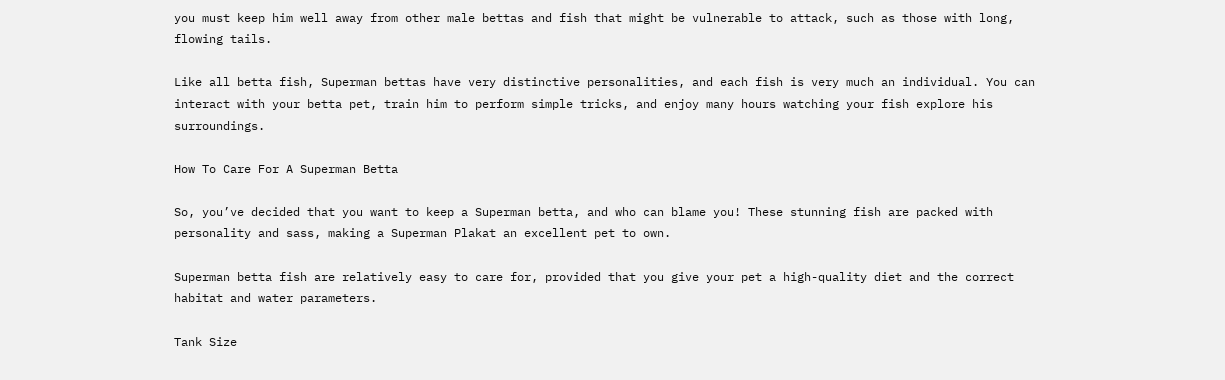you must keep him well away from other male bettas and fish that might be vulnerable to attack, such as those with long, flowing tails.

Like all betta fish, Superman bettas have very distinctive personalities, and each fish is very much an individual. You can interact with your betta pet, train him to perform simple tricks, and enjoy many hours watching your fish explore his surroundings.

How To Care For A Superman Betta

So, you’ve decided that you want to keep a Superman betta, and who can blame you! These stunning fish are packed with personality and sass, making a Superman Plakat an excellent pet to own.

Superman betta fish are relatively easy to care for, provided that you give your pet a high-quality diet and the correct habitat and water parameters.

Tank Size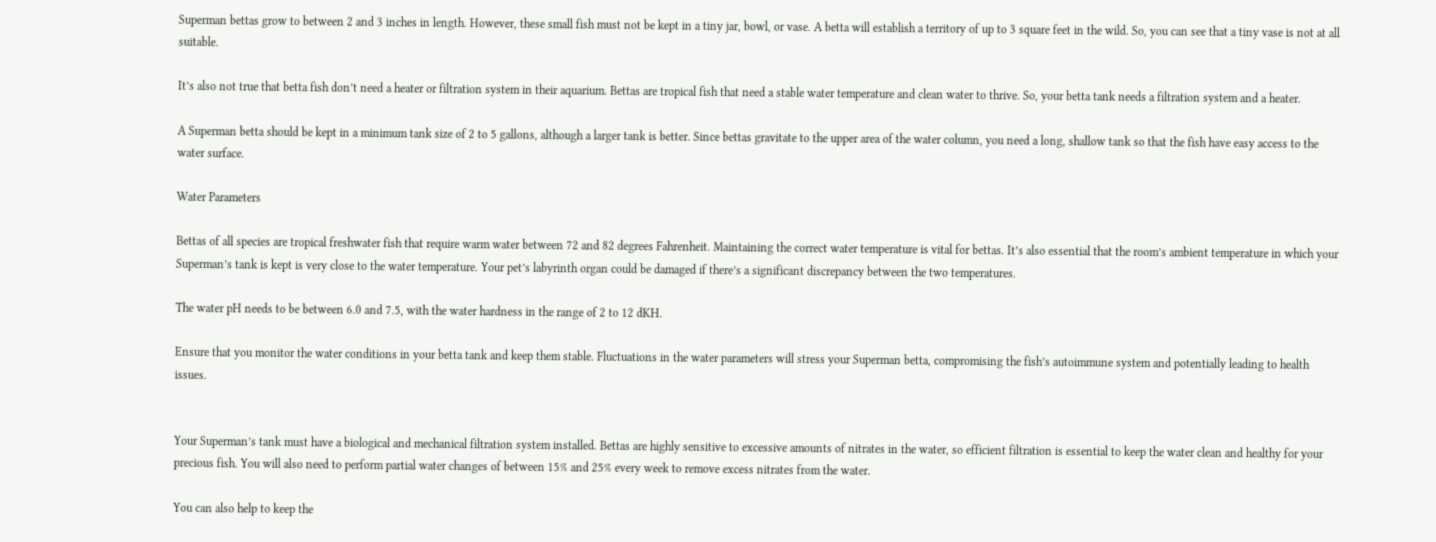Superman bettas grow to between 2 and 3 inches in length. However, these small fish must not be kept in a tiny jar, bowl, or vase. A betta will establish a territory of up to 3 square feet in the wild. So, you can see that a tiny vase is not at all suitable.

It’s also not true that betta fish don’t need a heater or filtration system in their aquarium. Bettas are tropical fish that need a stable water temperature and clean water to thrive. So, your betta tank needs a filtration system and a heater.

A Superman betta should be kept in a minimum tank size of 2 to 5 gallons, although a larger tank is better. Since bettas gravitate to the upper area of the water column, you need a long, shallow tank so that the fish have easy access to the water surface.

Water Parameters

Bettas of all species are tropical freshwater fish that require warm water between 72 and 82 degrees Fahrenheit. Maintaining the correct water temperature is vital for bettas. It’s also essential that the room’s ambient temperature in which your Superman’s tank is kept is very close to the water temperature. Your pet’s labyrinth organ could be damaged if there’s a significant discrepancy between the two temperatures.

The water pH needs to be between 6.0 and 7.5, with the water hardness in the range of 2 to 12 dKH.

Ensure that you monitor the water conditions in your betta tank and keep them stable. Fluctuations in the water parameters will stress your Superman betta, compromising the fish’s autoimmune system and potentially leading to health issues.


Your Superman’s tank must have a biological and mechanical filtration system installed. Bettas are highly sensitive to excessive amounts of nitrates in the water, so efficient filtration is essential to keep the water clean and healthy for your precious fish. You will also need to perform partial water changes of between 15% and 25% every week to remove excess nitrates from the water.

You can also help to keep the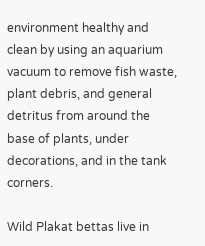environment healthy and clean by using an aquarium vacuum to remove fish waste, plant debris, and general detritus from around the base of plants, under decorations, and in the tank corners.

Wild Plakat bettas live in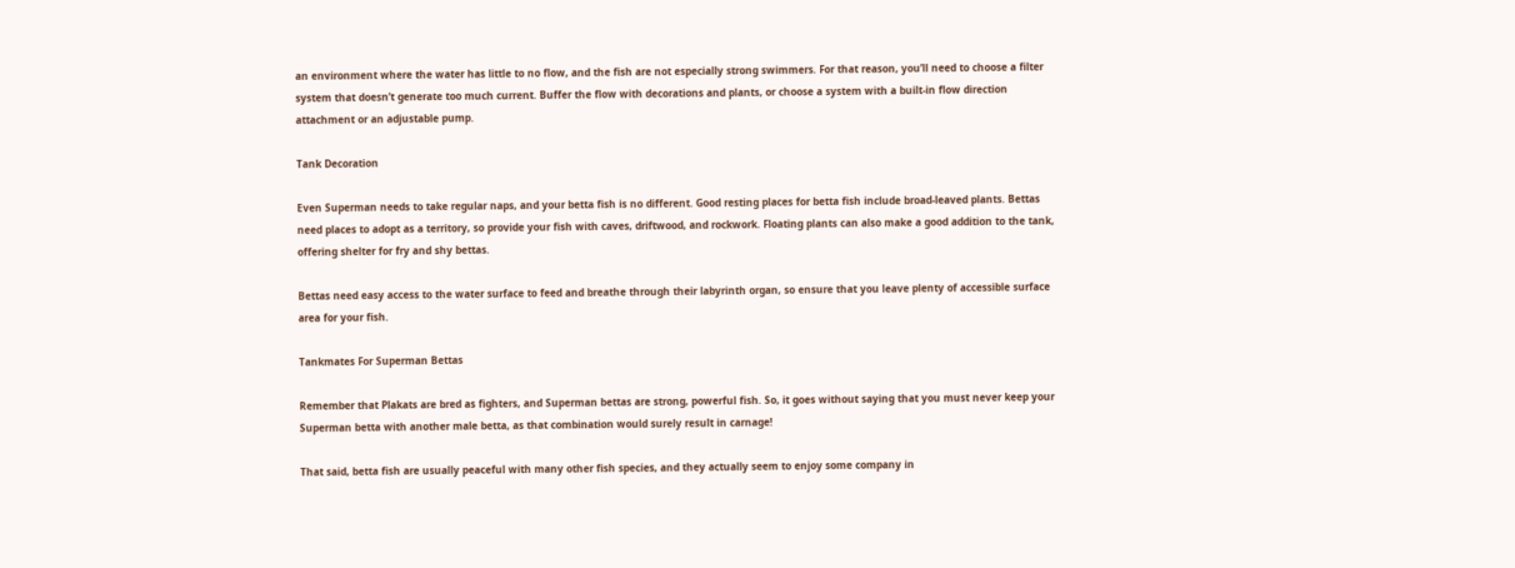an environment where the water has little to no flow, and the fish are not especially strong swimmers. For that reason, you’ll need to choose a filter system that doesn’t generate too much current. Buffer the flow with decorations and plants, or choose a system with a built-in flow direction attachment or an adjustable pump.

Tank Decoration

Even Superman needs to take regular naps, and your betta fish is no different. Good resting places for betta fish include broad-leaved plants. Bettas need places to adopt as a territory, so provide your fish with caves, driftwood, and rockwork. Floating plants can also make a good addition to the tank, offering shelter for fry and shy bettas.

Bettas need easy access to the water surface to feed and breathe through their labyrinth organ, so ensure that you leave plenty of accessible surface area for your fish.

Tankmates For Superman Bettas

Remember that Plakats are bred as fighters, and Superman bettas are strong, powerful fish. So, it goes without saying that you must never keep your Superman betta with another male betta, as that combination would surely result in carnage!

That said, betta fish are usually peaceful with many other fish species, and they actually seem to enjoy some company in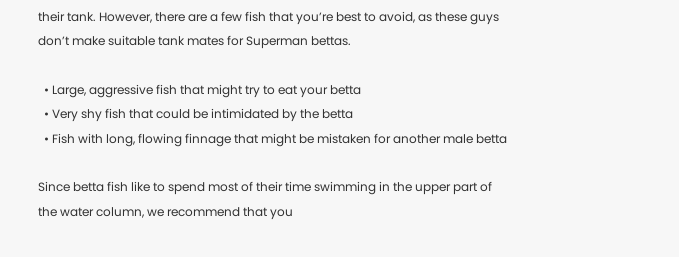their tank. However, there are a few fish that you’re best to avoid, as these guys don’t make suitable tank mates for Superman bettas.

  • Large, aggressive fish that might try to eat your betta
  • Very shy fish that could be intimidated by the betta
  • Fish with long, flowing finnage that might be mistaken for another male betta

Since betta fish like to spend most of their time swimming in the upper part of the water column, we recommend that you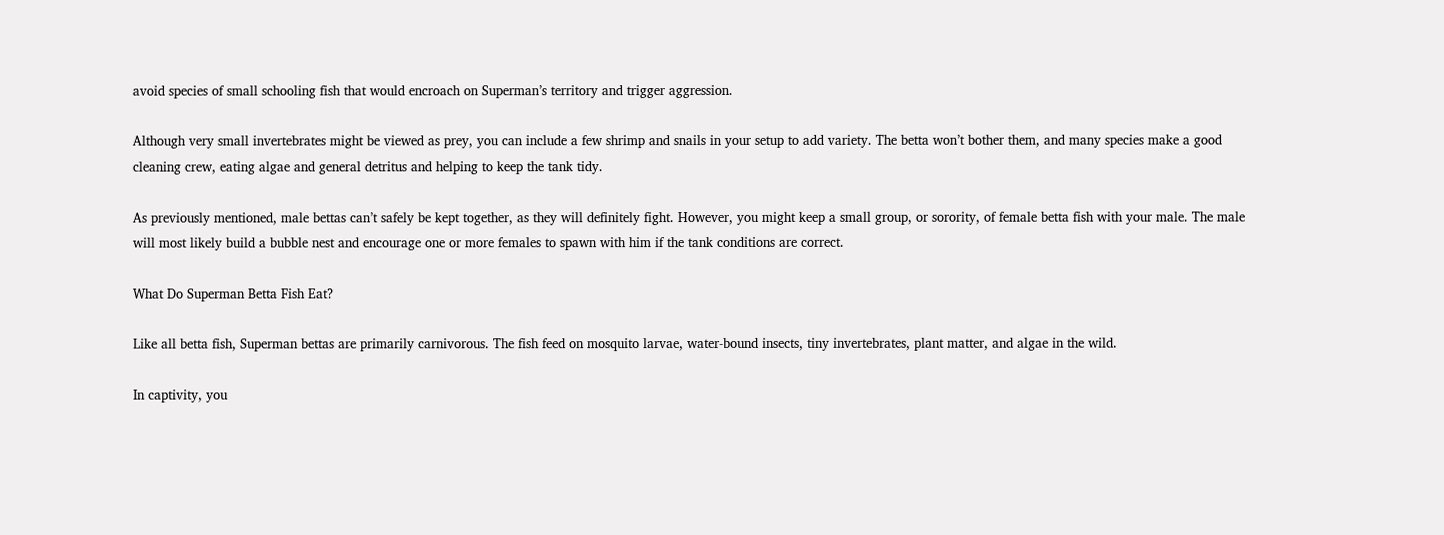avoid species of small schooling fish that would encroach on Superman’s territory and trigger aggression.

Although very small invertebrates might be viewed as prey, you can include a few shrimp and snails in your setup to add variety. The betta won’t bother them, and many species make a good cleaning crew, eating algae and general detritus and helping to keep the tank tidy.

As previously mentioned, male bettas can’t safely be kept together, as they will definitely fight. However, you might keep a small group, or sorority, of female betta fish with your male. The male will most likely build a bubble nest and encourage one or more females to spawn with him if the tank conditions are correct.

What Do Superman Betta Fish Eat?

Like all betta fish, Superman bettas are primarily carnivorous. The fish feed on mosquito larvae, water-bound insects, tiny invertebrates, plant matter, and algae in the wild.

In captivity, you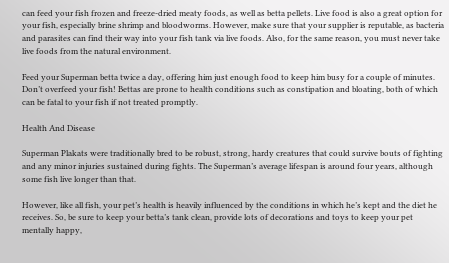can feed your fish frozen and freeze-dried meaty foods, as well as betta pellets. Live food is also a great option for your fish, especially brine shrimp and bloodworms. However, make sure that your supplier is reputable, as bacteria and parasites can find their way into your fish tank via live foods. Also, for the same reason, you must never take live foods from the natural environment.

Feed your Superman betta twice a day, offering him just enough food to keep him busy for a couple of minutes. Don’t overfeed your fish! Bettas are prone to health conditions such as constipation and bloating, both of which can be fatal to your fish if not treated promptly.

Health And Disease

Superman Plakats were traditionally bred to be robust, strong, hardy creatures that could survive bouts of fighting and any minor injuries sustained during fights. The Superman’s average lifespan is around four years, although some fish live longer than that.

However, like all fish, your pet’s health is heavily influenced by the conditions in which he’s kept and the diet he receives. So, be sure to keep your betta’s tank clean, provide lots of decorations and toys to keep your pet mentally happy,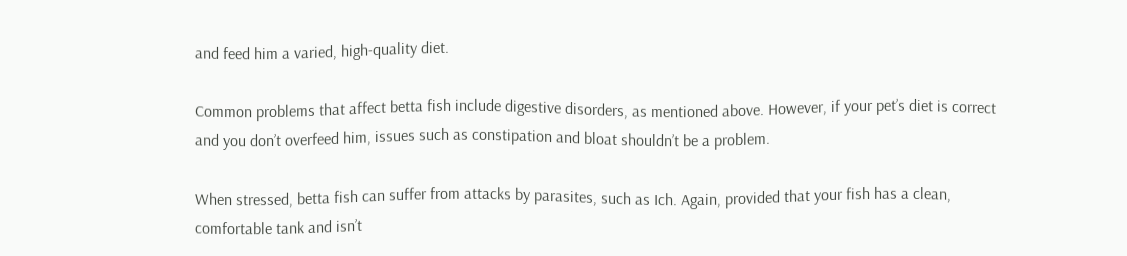and feed him a varied, high-quality diet.

Common problems that affect betta fish include digestive disorders, as mentioned above. However, if your pet’s diet is correct and you don’t overfeed him, issues such as constipation and bloat shouldn’t be a problem.

When stressed, betta fish can suffer from attacks by parasites, such as Ich. Again, provided that your fish has a clean, comfortable tank and isn’t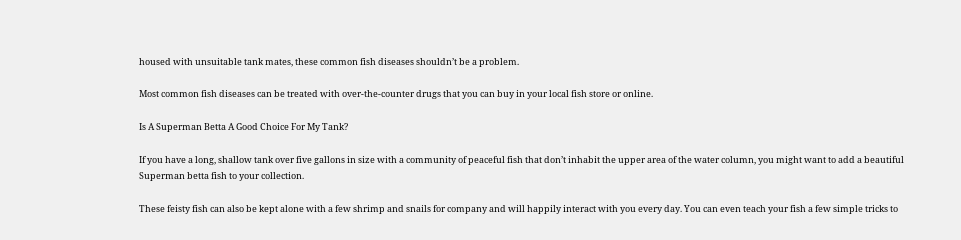housed with unsuitable tank mates, these common fish diseases shouldn’t be a problem.

Most common fish diseases can be treated with over-the-counter drugs that you can buy in your local fish store or online.

Is A Superman Betta A Good Choice For My Tank?

If you have a long, shallow tank over five gallons in size with a community of peaceful fish that don’t inhabit the upper area of the water column, you might want to add a beautiful Superman betta fish to your collection.

These feisty fish can also be kept alone with a few shrimp and snails for company and will happily interact with you every day. You can even teach your fish a few simple tricks to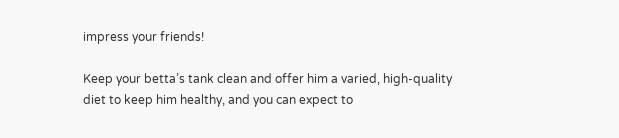impress your friends!

Keep your betta’s tank clean and offer him a varied, high-quality diet to keep him healthy, and you can expect to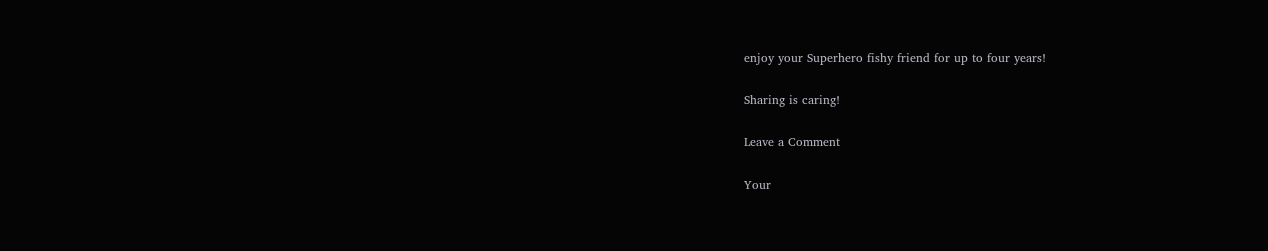enjoy your Superhero fishy friend for up to four years!

Sharing is caring!

Leave a Comment

Your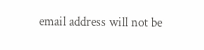email address will not be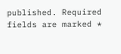published. Required fields are marked *